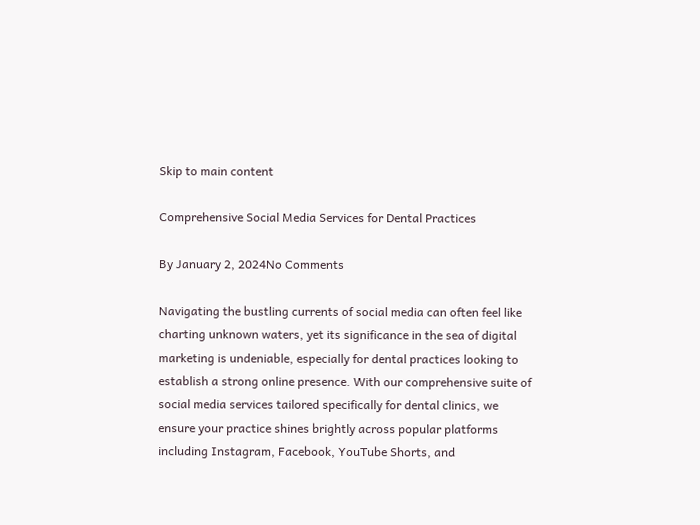Skip to main content

Comprehensive Social Media Services for Dental Practices

By January 2, 2024No Comments

Navigating the bustling currents of social media can often feel like charting unknown waters, yet its significance in the sea of digital marketing is undeniable, especially for dental practices looking to establish a strong online presence. With our comprehensive suite of social media services tailored specifically for dental clinics, we ensure your practice shines brightly across popular platforms including Instagram, Facebook, YouTube Shorts, and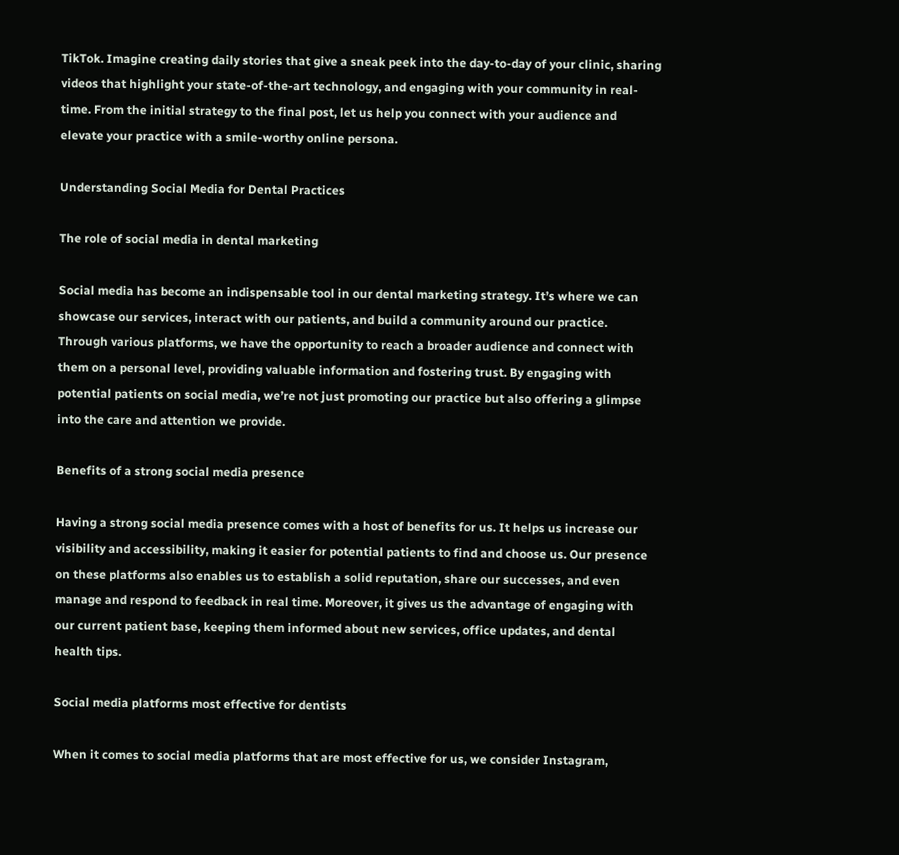TikTok. Imagine creating daily stories that give a sneak peek into the day-to-day of your clinic, sharing videos that highlight your state-of-the-art technology, and engaging with your community in real-time. From the initial strategy to the final post, let us help you connect with your audience and elevate your practice with a smile-worthy online persona.

Understanding Social Media for Dental Practices

The role of social media in dental marketing

Social media has become an indispensable tool in our dental marketing strategy. It’s where we can showcase our services, interact with our patients, and build a community around our practice. Through various platforms, we have the opportunity to reach a broader audience and connect with them on a personal level, providing valuable information and fostering trust. By engaging with potential patients on social media, we’re not just promoting our practice but also offering a glimpse into the care and attention we provide.

Benefits of a strong social media presence

Having a strong social media presence comes with a host of benefits for us. It helps us increase our visibility and accessibility, making it easier for potential patients to find and choose us. Our presence on these platforms also enables us to establish a solid reputation, share our successes, and even manage and respond to feedback in real time. Moreover, it gives us the advantage of engaging with our current patient base, keeping them informed about new services, office updates, and dental health tips.

Social media platforms most effective for dentists

When it comes to social media platforms that are most effective for us, we consider Instagram,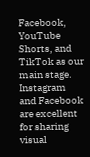Facebook, YouTube Shorts, and TikTok as our main stage. Instagram and Facebook are excellent for sharing visual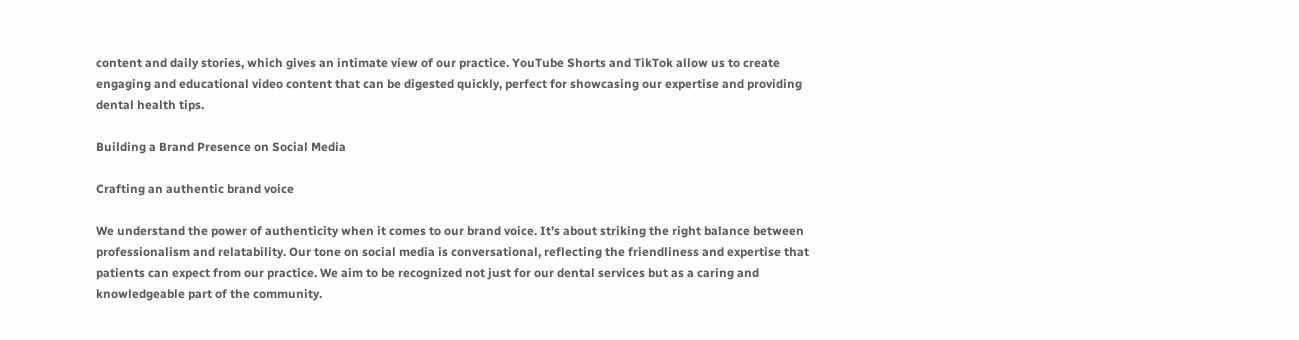content and daily stories, which gives an intimate view of our practice. YouTube Shorts and TikTok allow us to create engaging and educational video content that can be digested quickly, perfect for showcasing our expertise and providing dental health tips.

Building a Brand Presence on Social Media

Crafting an authentic brand voice

We understand the power of authenticity when it comes to our brand voice. It’s about striking the right balance between professionalism and relatability. Our tone on social media is conversational, reflecting the friendliness and expertise that patients can expect from our practice. We aim to be recognized not just for our dental services but as a caring and knowledgeable part of the community.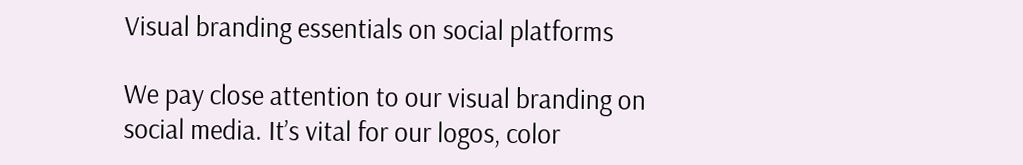Visual branding essentials on social platforms

We pay close attention to our visual branding on social media. It’s vital for our logos, color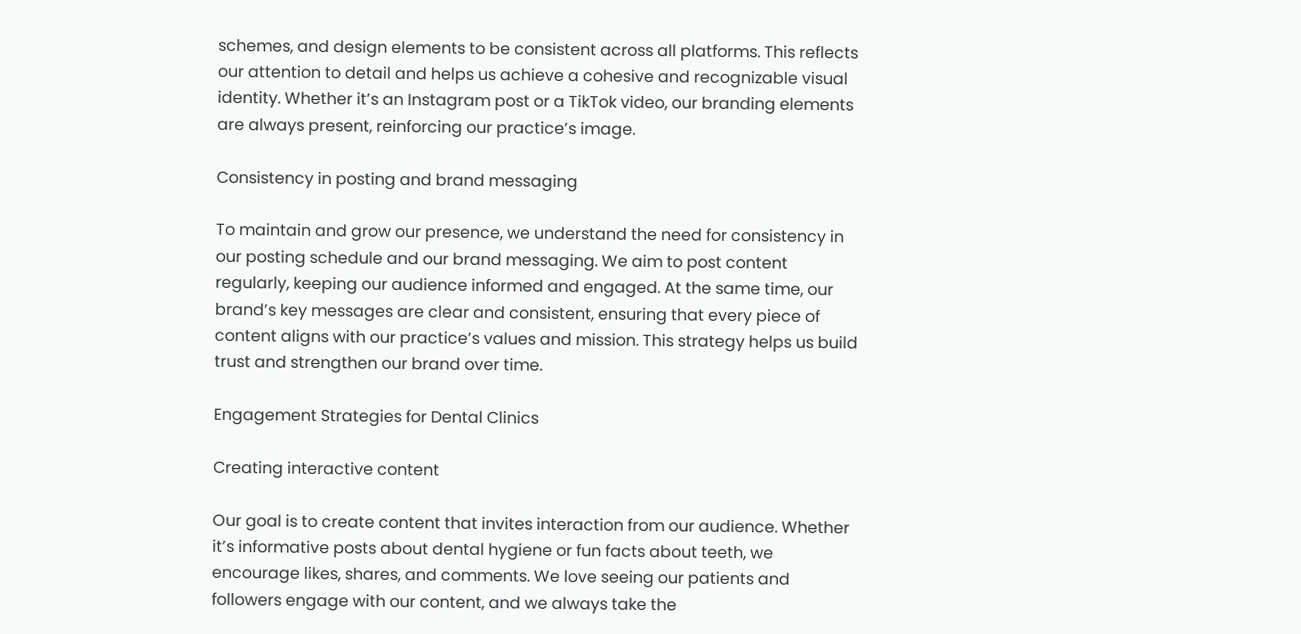schemes, and design elements to be consistent across all platforms. This reflects our attention to detail and helps us achieve a cohesive and recognizable visual identity. Whether it’s an Instagram post or a TikTok video, our branding elements are always present, reinforcing our practice’s image.

Consistency in posting and brand messaging

To maintain and grow our presence, we understand the need for consistency in our posting schedule and our brand messaging. We aim to post content regularly, keeping our audience informed and engaged. At the same time, our brand’s key messages are clear and consistent, ensuring that every piece of content aligns with our practice’s values and mission. This strategy helps us build trust and strengthen our brand over time.

Engagement Strategies for Dental Clinics

Creating interactive content

Our goal is to create content that invites interaction from our audience. Whether it’s informative posts about dental hygiene or fun facts about teeth, we encourage likes, shares, and comments. We love seeing our patients and followers engage with our content, and we always take the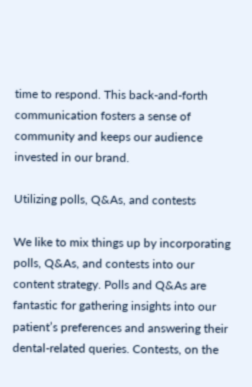time to respond. This back-and-forth communication fosters a sense of community and keeps our audience invested in our brand.

Utilizing polls, Q&As, and contests

We like to mix things up by incorporating polls, Q&As, and contests into our content strategy. Polls and Q&As are fantastic for gathering insights into our patient’s preferences and answering their dental-related queries. Contests, on the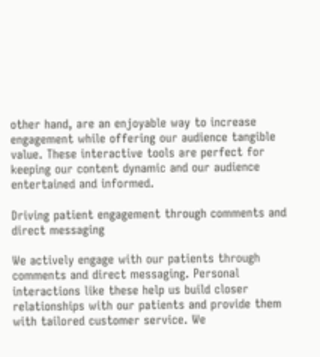other hand, are an enjoyable way to increase engagement while offering our audience tangible value. These interactive tools are perfect for keeping our content dynamic and our audience entertained and informed.

Driving patient engagement through comments and direct messaging

We actively engage with our patients through comments and direct messaging. Personal interactions like these help us build closer relationships with our patients and provide them with tailored customer service. We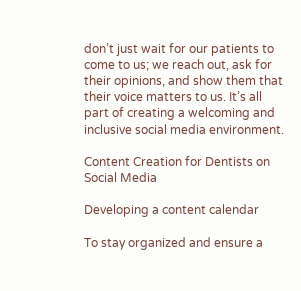don’t just wait for our patients to come to us; we reach out, ask for their opinions, and show them that their voice matters to us. It’s all part of creating a welcoming and inclusive social media environment.

Content Creation for Dentists on Social Media

Developing a content calendar

To stay organized and ensure a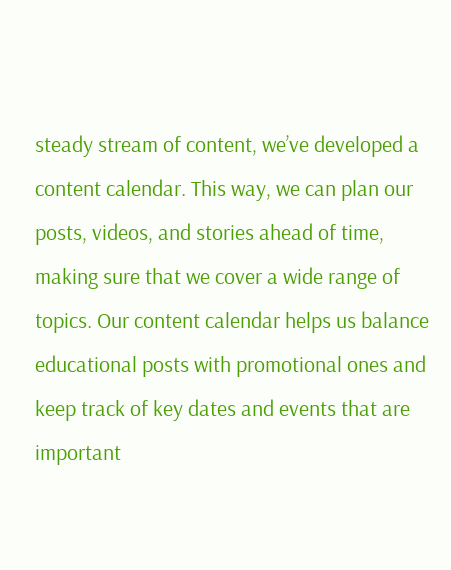steady stream of content, we’ve developed a content calendar. This way, we can plan our posts, videos, and stories ahead of time, making sure that we cover a wide range of topics. Our content calendar helps us balance educational posts with promotional ones and keep track of key dates and events that are important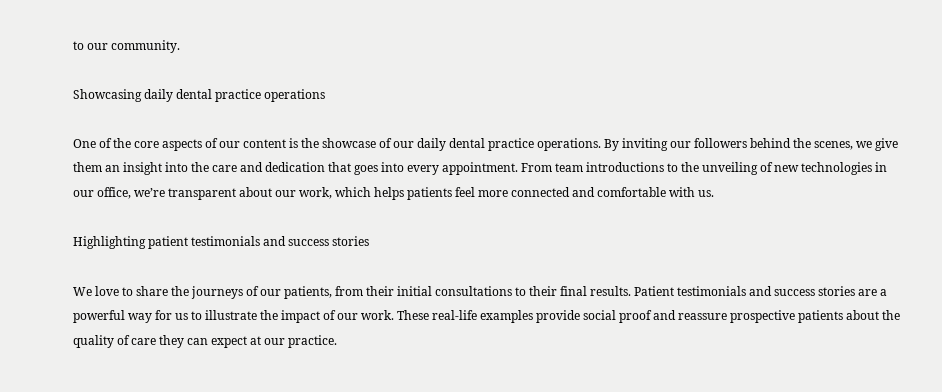to our community.

Showcasing daily dental practice operations

One of the core aspects of our content is the showcase of our daily dental practice operations. By inviting our followers behind the scenes, we give them an insight into the care and dedication that goes into every appointment. From team introductions to the unveiling of new technologies in our office, we’re transparent about our work, which helps patients feel more connected and comfortable with us.

Highlighting patient testimonials and success stories

We love to share the journeys of our patients, from their initial consultations to their final results. Patient testimonials and success stories are a powerful way for us to illustrate the impact of our work. These real-life examples provide social proof and reassure prospective patients about the quality of care they can expect at our practice.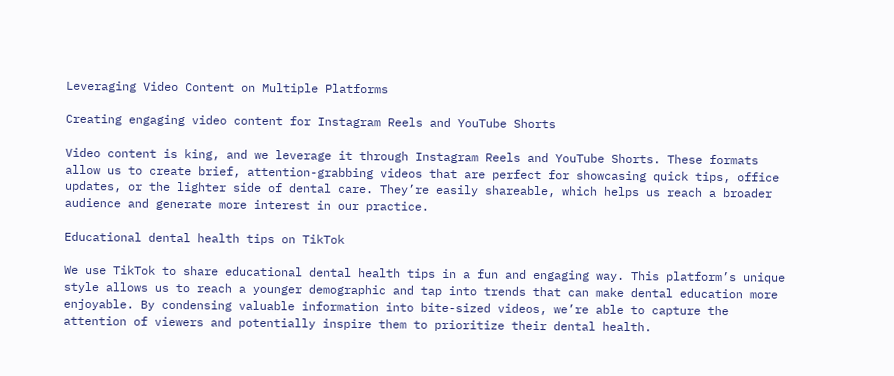Leveraging Video Content on Multiple Platforms

Creating engaging video content for Instagram Reels and YouTube Shorts

Video content is king, and we leverage it through Instagram Reels and YouTube Shorts. These formats allow us to create brief, attention-grabbing videos that are perfect for showcasing quick tips, office updates, or the lighter side of dental care. They’re easily shareable, which helps us reach a broader audience and generate more interest in our practice.

Educational dental health tips on TikTok

We use TikTok to share educational dental health tips in a fun and engaging way. This platform’s unique style allows us to reach a younger demographic and tap into trends that can make dental education more enjoyable. By condensing valuable information into bite-sized videos, we’re able to capture the attention of viewers and potentially inspire them to prioritize their dental health.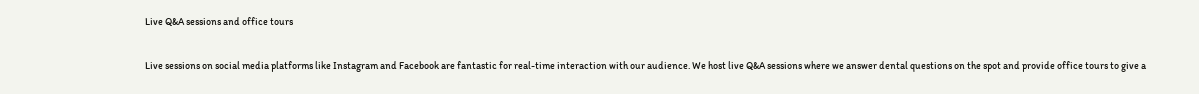Live Q&A sessions and office tours

Live sessions on social media platforms like Instagram and Facebook are fantastic for real-time interaction with our audience. We host live Q&A sessions where we answer dental questions on the spot and provide office tours to give a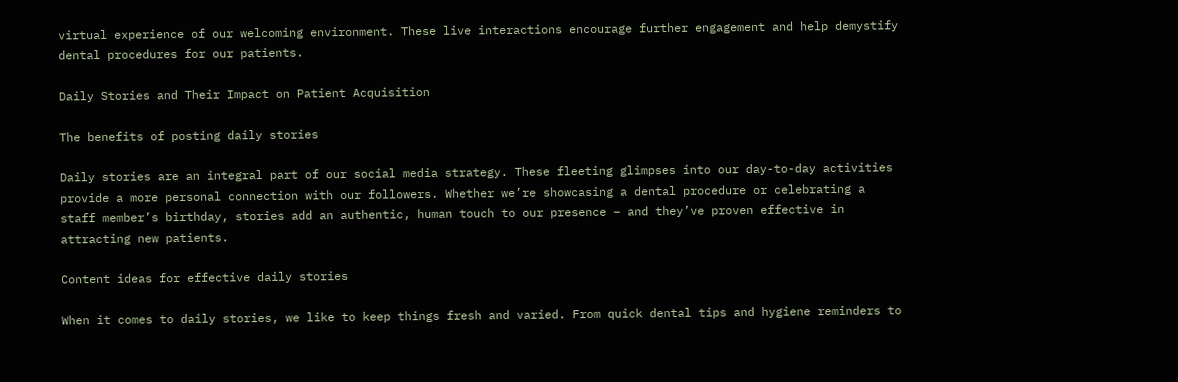virtual experience of our welcoming environment. These live interactions encourage further engagement and help demystify dental procedures for our patients.

Daily Stories and Their Impact on Patient Acquisition

The benefits of posting daily stories

Daily stories are an integral part of our social media strategy. These fleeting glimpses into our day-to-day activities provide a more personal connection with our followers. Whether we’re showcasing a dental procedure or celebrating a staff member’s birthday, stories add an authentic, human touch to our presence – and they’ve proven effective in attracting new patients.

Content ideas for effective daily stories

When it comes to daily stories, we like to keep things fresh and varied. From quick dental tips and hygiene reminders to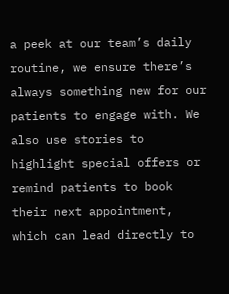a peek at our team’s daily routine, we ensure there’s always something new for our patients to engage with. We also use stories to highlight special offers or remind patients to book their next appointment, which can lead directly to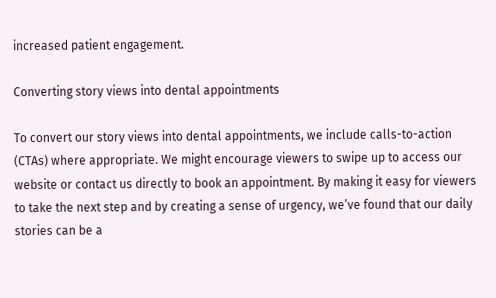increased patient engagement.

Converting story views into dental appointments

To convert our story views into dental appointments, we include calls-to-action (CTAs) where appropriate. We might encourage viewers to swipe up to access our website or contact us directly to book an appointment. By making it easy for viewers to take the next step and by creating a sense of urgency, we’ve found that our daily stories can be a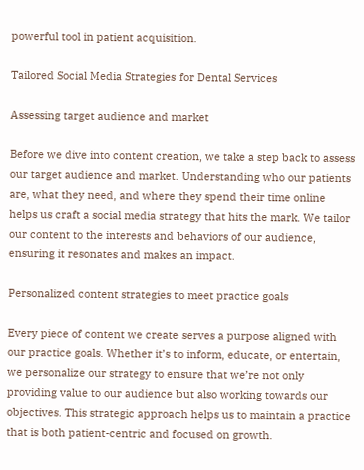powerful tool in patient acquisition.

Tailored Social Media Strategies for Dental Services

Assessing target audience and market

Before we dive into content creation, we take a step back to assess our target audience and market. Understanding who our patients are, what they need, and where they spend their time online helps us craft a social media strategy that hits the mark. We tailor our content to the interests and behaviors of our audience, ensuring it resonates and makes an impact.

Personalized content strategies to meet practice goals

Every piece of content we create serves a purpose aligned with our practice goals. Whether it’s to inform, educate, or entertain, we personalize our strategy to ensure that we’re not only providing value to our audience but also working towards our objectives. This strategic approach helps us to maintain a practice that is both patient-centric and focused on growth.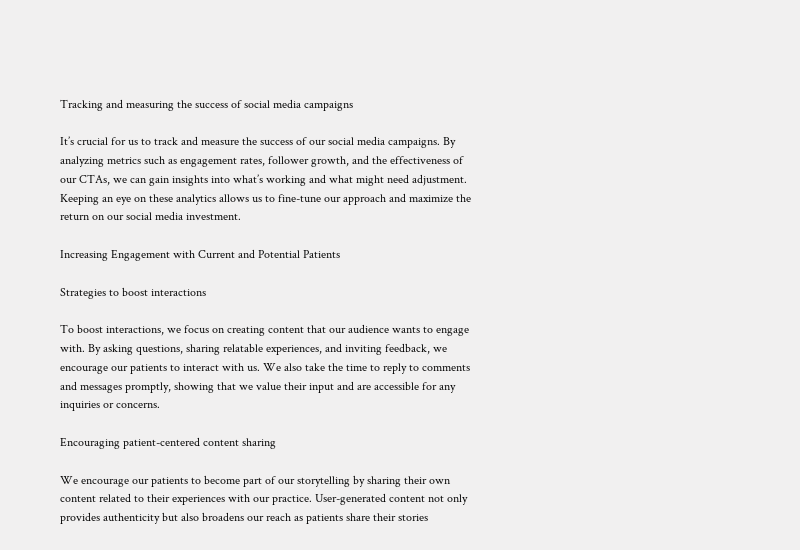Tracking and measuring the success of social media campaigns

It’s crucial for us to track and measure the success of our social media campaigns. By analyzing metrics such as engagement rates, follower growth, and the effectiveness of our CTAs, we can gain insights into what’s working and what might need adjustment. Keeping an eye on these analytics allows us to fine-tune our approach and maximize the return on our social media investment.

Increasing Engagement with Current and Potential Patients

Strategies to boost interactions

To boost interactions, we focus on creating content that our audience wants to engage with. By asking questions, sharing relatable experiences, and inviting feedback, we encourage our patients to interact with us. We also take the time to reply to comments and messages promptly, showing that we value their input and are accessible for any inquiries or concerns.

Encouraging patient-centered content sharing

We encourage our patients to become part of our storytelling by sharing their own content related to their experiences with our practice. User-generated content not only provides authenticity but also broadens our reach as patients share their stories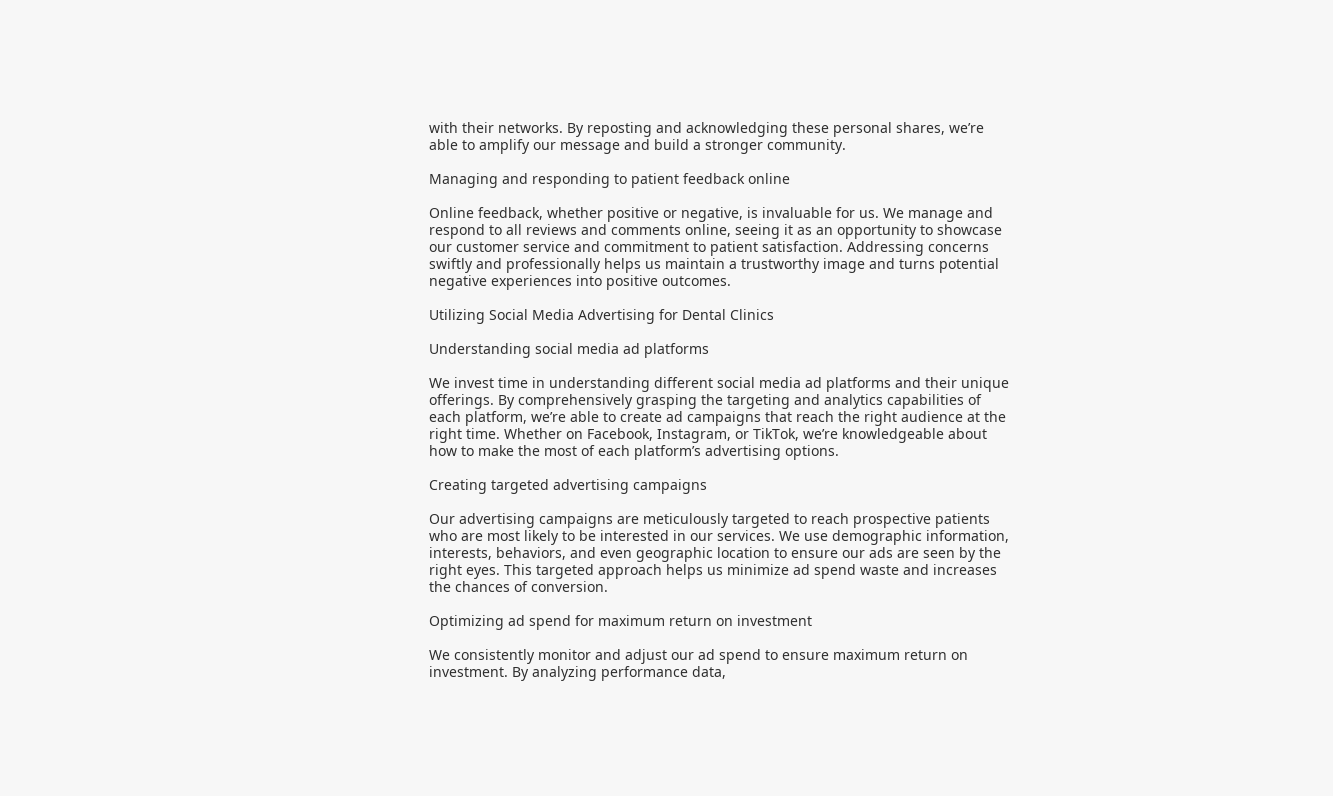with their networks. By reposting and acknowledging these personal shares, we’re able to amplify our message and build a stronger community.

Managing and responding to patient feedback online

Online feedback, whether positive or negative, is invaluable for us. We manage and respond to all reviews and comments online, seeing it as an opportunity to showcase our customer service and commitment to patient satisfaction. Addressing concerns swiftly and professionally helps us maintain a trustworthy image and turns potential negative experiences into positive outcomes.

Utilizing Social Media Advertising for Dental Clinics

Understanding social media ad platforms

We invest time in understanding different social media ad platforms and their unique offerings. By comprehensively grasping the targeting and analytics capabilities of each platform, we’re able to create ad campaigns that reach the right audience at the right time. Whether on Facebook, Instagram, or TikTok, we’re knowledgeable about how to make the most of each platform’s advertising options.

Creating targeted advertising campaigns

Our advertising campaigns are meticulously targeted to reach prospective patients who are most likely to be interested in our services. We use demographic information, interests, behaviors, and even geographic location to ensure our ads are seen by the right eyes. This targeted approach helps us minimize ad spend waste and increases the chances of conversion.

Optimizing ad spend for maximum return on investment

We consistently monitor and adjust our ad spend to ensure maximum return on investment. By analyzing performance data,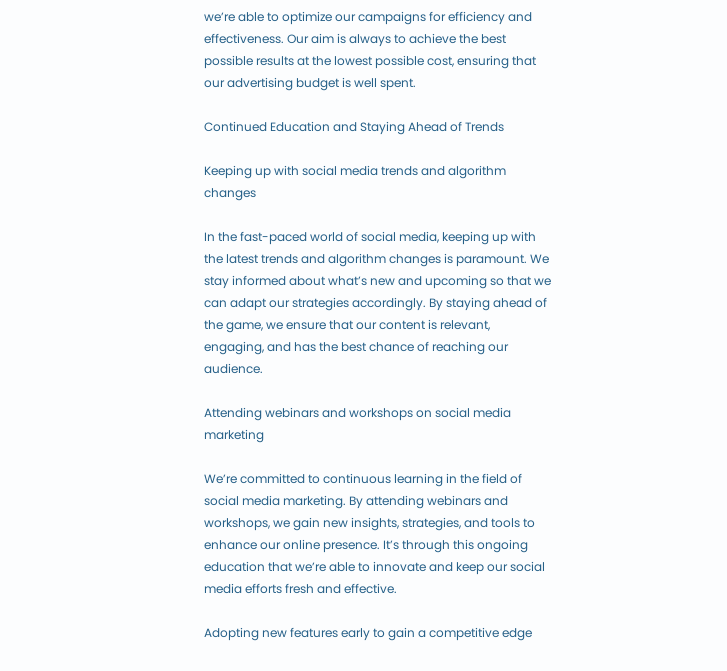we’re able to optimize our campaigns for efficiency and effectiveness. Our aim is always to achieve the best possible results at the lowest possible cost, ensuring that our advertising budget is well spent.

Continued Education and Staying Ahead of Trends

Keeping up with social media trends and algorithm changes

In the fast-paced world of social media, keeping up with the latest trends and algorithm changes is paramount. We stay informed about what’s new and upcoming so that we can adapt our strategies accordingly. By staying ahead of the game, we ensure that our content is relevant, engaging, and has the best chance of reaching our audience.

Attending webinars and workshops on social media marketing

We’re committed to continuous learning in the field of social media marketing. By attending webinars and workshops, we gain new insights, strategies, and tools to enhance our online presence. It’s through this ongoing education that we’re able to innovate and keep our social media efforts fresh and effective.

Adopting new features early to gain a competitive edge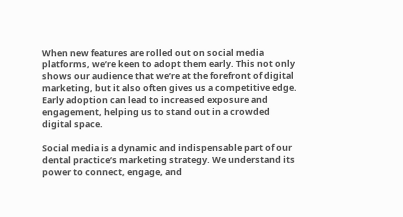When new features are rolled out on social media platforms, we’re keen to adopt them early. This not only shows our audience that we’re at the forefront of digital marketing, but it also often gives us a competitive edge. Early adoption can lead to increased exposure and engagement, helping us to stand out in a crowded digital space.

Social media is a dynamic and indispensable part of our dental practice’s marketing strategy. We understand its power to connect, engage, and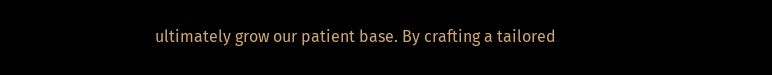ultimately grow our patient base. By crafting a tailored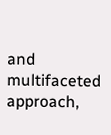and multifaceted approach,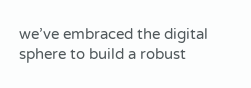we’ve embraced the digital sphere to build a robust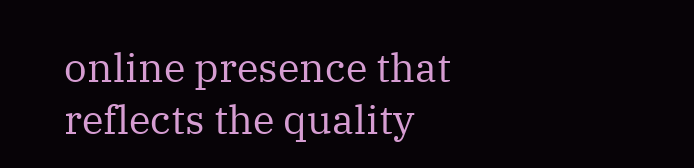online presence that reflects the quality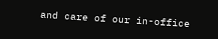and care of our in-office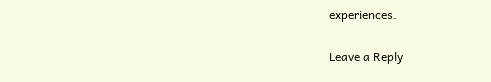experiences.

Leave a Reply